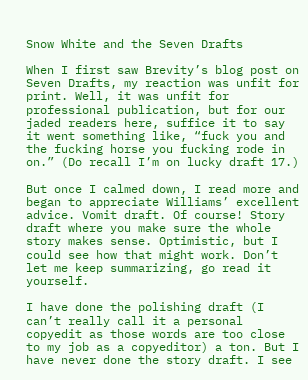Snow White and the Seven Drafts

When I first saw Brevity’s blog post on Seven Drafts, my reaction was unfit for print. Well, it was unfit for professional publication, but for our jaded readers here, suffice it to say it went something like, “fuck you and the fucking horse you fucking rode in on.” (Do recall I’m on lucky draft 17.)

But once I calmed down, I read more and began to appreciate Williams’ excellent advice. Vomit draft. Of course! Story draft where you make sure the whole story makes sense. Optimistic, but I could see how that might work. Don’t let me keep summarizing, go read it yourself.

I have done the polishing draft (I can’t really call it a personal copyedit as those words are too close to my job as a copyeditor) a ton. But I have never done the story draft. I see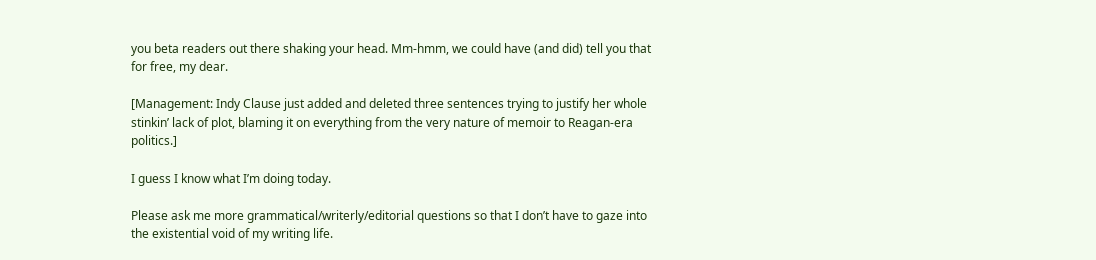you beta readers out there shaking your head. Mm-hmm, we could have (and did) tell you that for free, my dear.

[Management: Indy Clause just added and deleted three sentences trying to justify her whole stinkin’ lack of plot, blaming it on everything from the very nature of memoir to Reagan-era politics.]

I guess I know what I’m doing today.

Please ask me more grammatical/writerly/editorial questions so that I don’t have to gaze into the existential void of my writing life.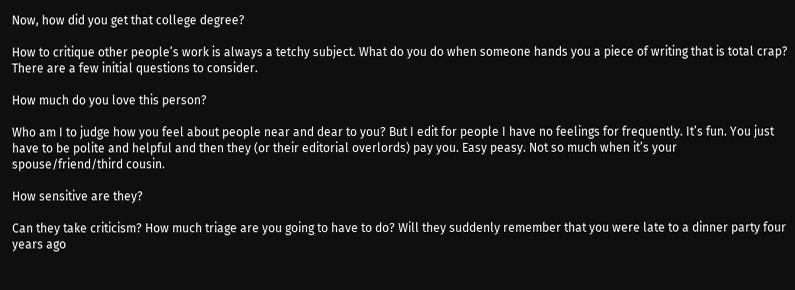Now, how did you get that college degree?

How to critique other people’s work is always a tetchy subject. What do you do when someone hands you a piece of writing that is total crap? There are a few initial questions to consider.

How much do you love this person?

Who am I to judge how you feel about people near and dear to you? But I edit for people I have no feelings for frequently. It’s fun. You just have to be polite and helpful and then they (or their editorial overlords) pay you. Easy peasy. Not so much when it’s your spouse/friend/third cousin.

How sensitive are they?

Can they take criticism? How much triage are you going to have to do? Will they suddenly remember that you were late to a dinner party four years ago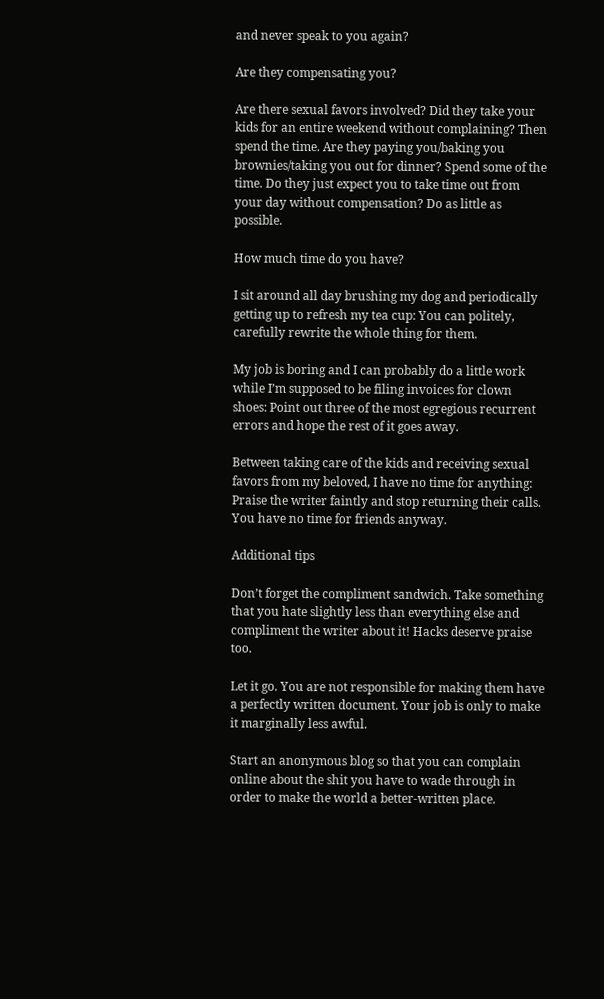and never speak to you again?

Are they compensating you?

Are there sexual favors involved? Did they take your kids for an entire weekend without complaining? Then spend the time. Are they paying you/baking you brownies/taking you out for dinner? Spend some of the time. Do they just expect you to take time out from your day without compensation? Do as little as possible.

How much time do you have?

I sit around all day brushing my dog and periodically getting up to refresh my tea cup: You can politely, carefully rewrite the whole thing for them.

My job is boring and I can probably do a little work while I’m supposed to be filing invoices for clown shoes: Point out three of the most egregious recurrent errors and hope the rest of it goes away.

Between taking care of the kids and receiving sexual favors from my beloved, I have no time for anything: Praise the writer faintly and stop returning their calls. You have no time for friends anyway.

Additional tips

Don’t forget the compliment sandwich. Take something that you hate slightly less than everything else and compliment the writer about it! Hacks deserve praise too.

Let it go. You are not responsible for making them have a perfectly written document. Your job is only to make it marginally less awful.

Start an anonymous blog so that you can complain online about the shit you have to wade through in order to make the world a better-written place.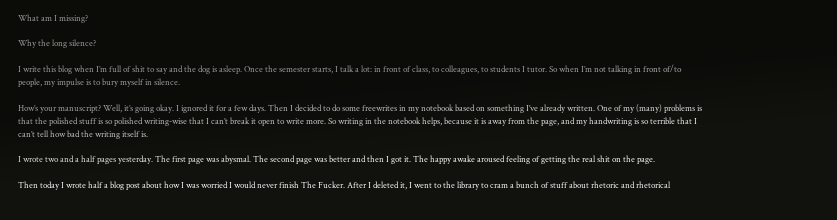What am I missing?

Why the long silence?

I write this blog when I’m full of shit to say and the dog is asleep. Once the semester starts, I talk a lot: in front of class, to colleagues, to students I tutor. So when I’m not talking in front of/to people, my impulse is to bury myself in silence.

How’s your manuscript? Well, it’s going okay. I ignored it for a few days. Then I decided to do some freewrites in my notebook based on something I’ve already written. One of my (many) problems is that the polished stuff is so polished writing-wise that I can’t break it open to write more. So writing in the notebook helps, because it is away from the page, and my handwriting is so terrible that I can’t tell how bad the writing itself is.

I wrote two and a half pages yesterday. The first page was abysmal. The second page was better and then I got it. The happy awake aroused feeling of getting the real shit on the page.

Then today I wrote half a blog post about how I was worried I would never finish The Fucker. After I deleted it, I went to the library to cram a bunch of stuff about rhetoric and rhetorical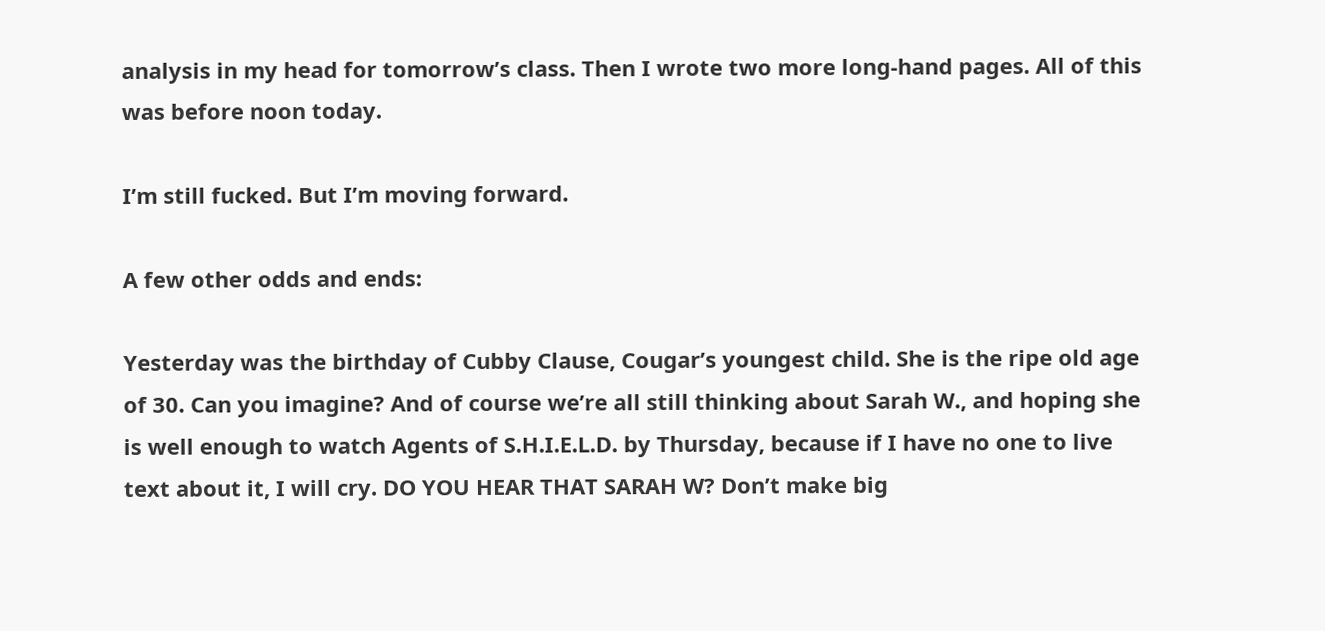analysis in my head for tomorrow’s class. Then I wrote two more long-hand pages. All of this was before noon today.

I’m still fucked. But I’m moving forward.

A few other odds and ends:

Yesterday was the birthday of Cubby Clause, Cougar’s youngest child. She is the ripe old age of 30. Can you imagine? And of course we’re all still thinking about Sarah W., and hoping she is well enough to watch Agents of S.H.I.E.L.D. by Thursday, because if I have no one to live text about it, I will cry. DO YOU HEAR THAT SARAH W? Don’t make big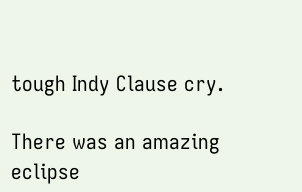tough Indy Clause cry.

There was an amazing eclipse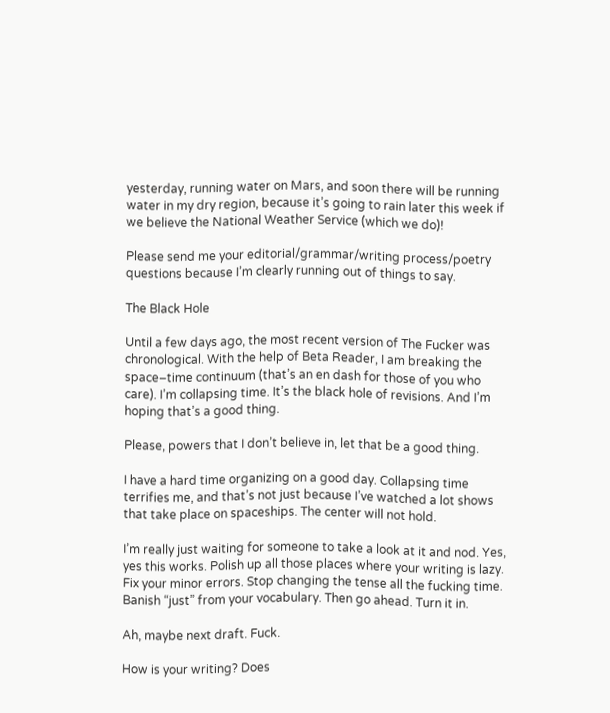yesterday, running water on Mars, and soon there will be running water in my dry region, because it’s going to rain later this week if we believe the National Weather Service (which we do)!

Please send me your editorial/grammar/writing process/poetry questions because I’m clearly running out of things to say.

The Black Hole

Until a few days ago, the most recent version of The Fucker was chronological. With the help of Beta Reader, I am breaking the space–time continuum (that’s an en dash for those of you who care). I’m collapsing time. It’s the black hole of revisions. And I’m hoping that’s a good thing.

Please, powers that I don’t believe in, let that be a good thing.

I have a hard time organizing on a good day. Collapsing time terrifies me, and that’s not just because I’ve watched a lot shows that take place on spaceships. The center will not hold.

I’m really just waiting for someone to take a look at it and nod. Yes, yes this works. Polish up all those places where your writing is lazy. Fix your minor errors. Stop changing the tense all the fucking time. Banish “just” from your vocabulary. Then go ahead. Turn it in.

Ah, maybe next draft. Fuck.

How is your writing? Does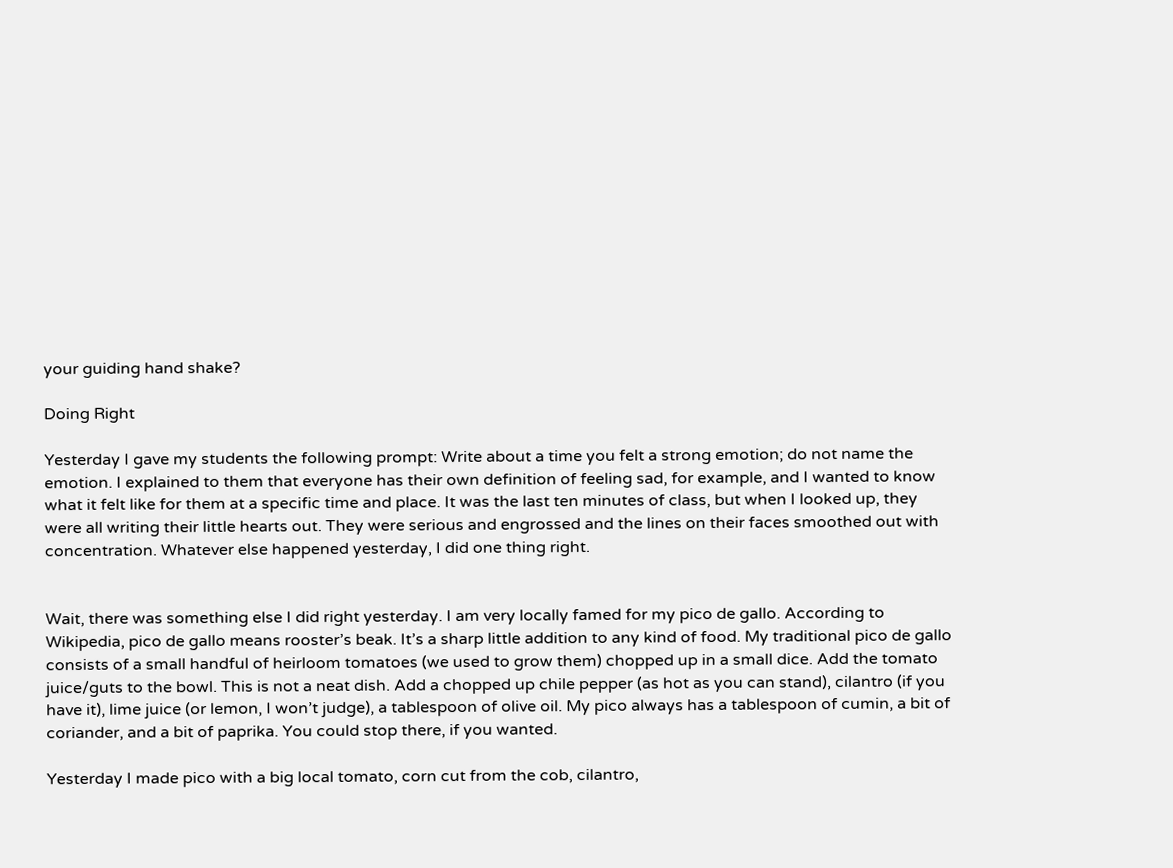your guiding hand shake?

Doing Right

Yesterday I gave my students the following prompt: Write about a time you felt a strong emotion; do not name the emotion. I explained to them that everyone has their own definition of feeling sad, for example, and I wanted to know what it felt like for them at a specific time and place. It was the last ten minutes of class, but when I looked up, they were all writing their little hearts out. They were serious and engrossed and the lines on their faces smoothed out with concentration. Whatever else happened yesterday, I did one thing right.


Wait, there was something else I did right yesterday. I am very locally famed for my pico de gallo. According to Wikipedia, pico de gallo means rooster’s beak. It’s a sharp little addition to any kind of food. My traditional pico de gallo consists of a small handful of heirloom tomatoes (we used to grow them) chopped up in a small dice. Add the tomato juice/guts to the bowl. This is not a neat dish. Add a chopped up chile pepper (as hot as you can stand), cilantro (if you have it), lime juice (or lemon, I won’t judge), a tablespoon of olive oil. My pico always has a tablespoon of cumin, a bit of coriander, and a bit of paprika. You could stop there, if you wanted.

Yesterday I made pico with a big local tomato, corn cut from the cob, cilantro,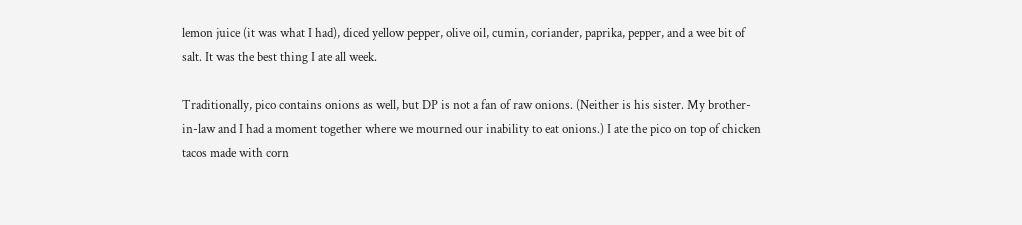lemon juice (it was what I had), diced yellow pepper, olive oil, cumin, coriander, paprika, pepper, and a wee bit of salt. It was the best thing I ate all week.

Traditionally, pico contains onions as well, but DP is not a fan of raw onions. (Neither is his sister. My brother-in-law and I had a moment together where we mourned our inability to eat onions.) I ate the pico on top of chicken tacos made with corn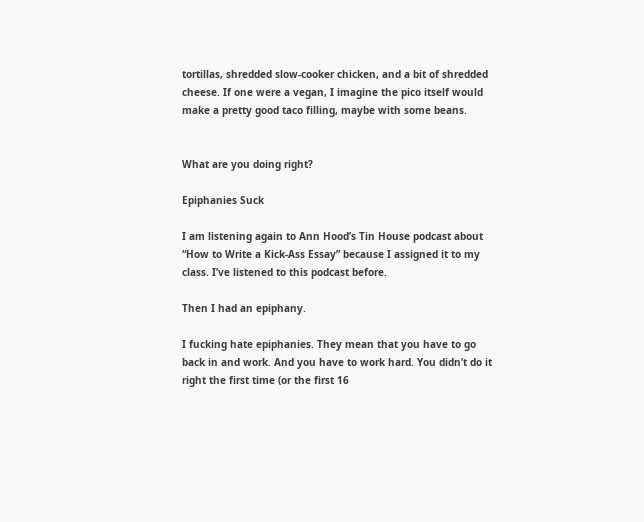tortillas, shredded slow-cooker chicken, and a bit of shredded cheese. If one were a vegan, I imagine the pico itself would make a pretty good taco filling, maybe with some beans.


What are you doing right?

Epiphanies Suck

I am listening again to Ann Hood’s Tin House podcast about “How to Write a Kick-Ass Essay” because I assigned it to my class. I’ve listened to this podcast before.

Then I had an epiphany.

I fucking hate epiphanies. They mean that you have to go back in and work. And you have to work hard. You didn’t do it right the first time (or the first 16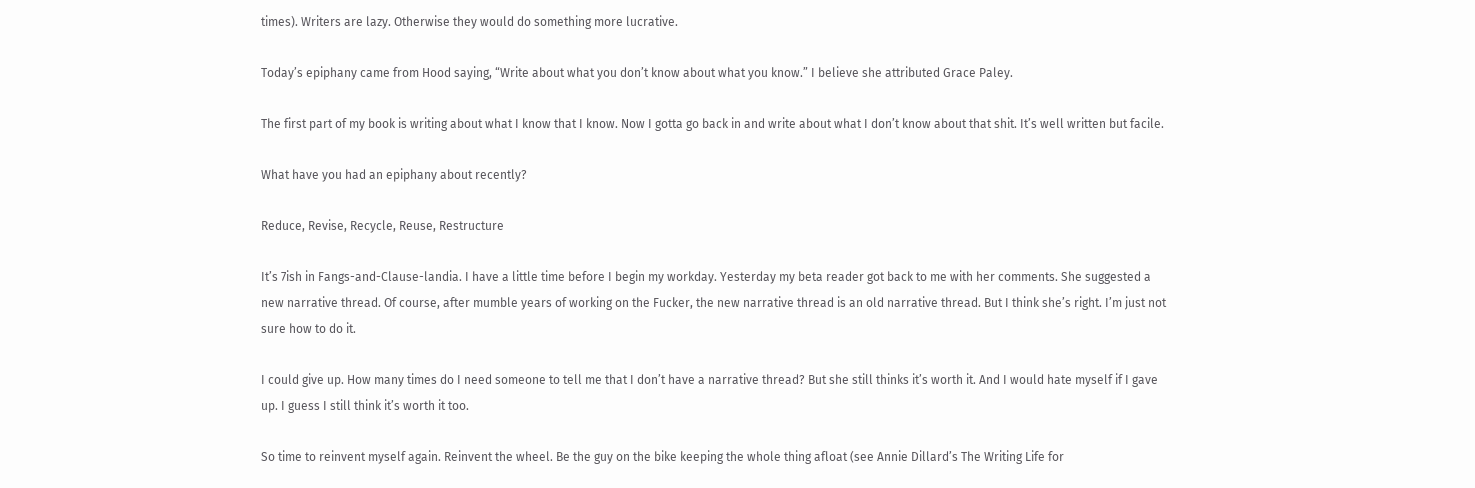times). Writers are lazy. Otherwise they would do something more lucrative.

Today’s epiphany came from Hood saying, “Write about what you don’t know about what you know.” I believe she attributed Grace Paley.

The first part of my book is writing about what I know that I know. Now I gotta go back in and write about what I don’t know about that shit. It’s well written but facile.

What have you had an epiphany about recently?

Reduce, Revise, Recycle, Reuse, Restructure

It’s 7ish in Fangs-and-Clause-landia. I have a little time before I begin my workday. Yesterday my beta reader got back to me with her comments. She suggested a new narrative thread. Of course, after mumble years of working on the Fucker, the new narrative thread is an old narrative thread. But I think she’s right. I’m just not sure how to do it.

I could give up. How many times do I need someone to tell me that I don’t have a narrative thread? But she still thinks it’s worth it. And I would hate myself if I gave up. I guess I still think it’s worth it too.

So time to reinvent myself again. Reinvent the wheel. Be the guy on the bike keeping the whole thing afloat (see Annie Dillard’s The Writing Life for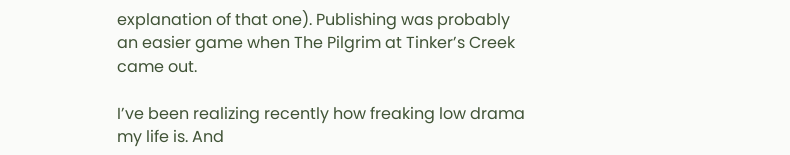explanation of that one). Publishing was probably an easier game when The Pilgrim at Tinker’s Creek came out.

I’ve been realizing recently how freaking low drama my life is. And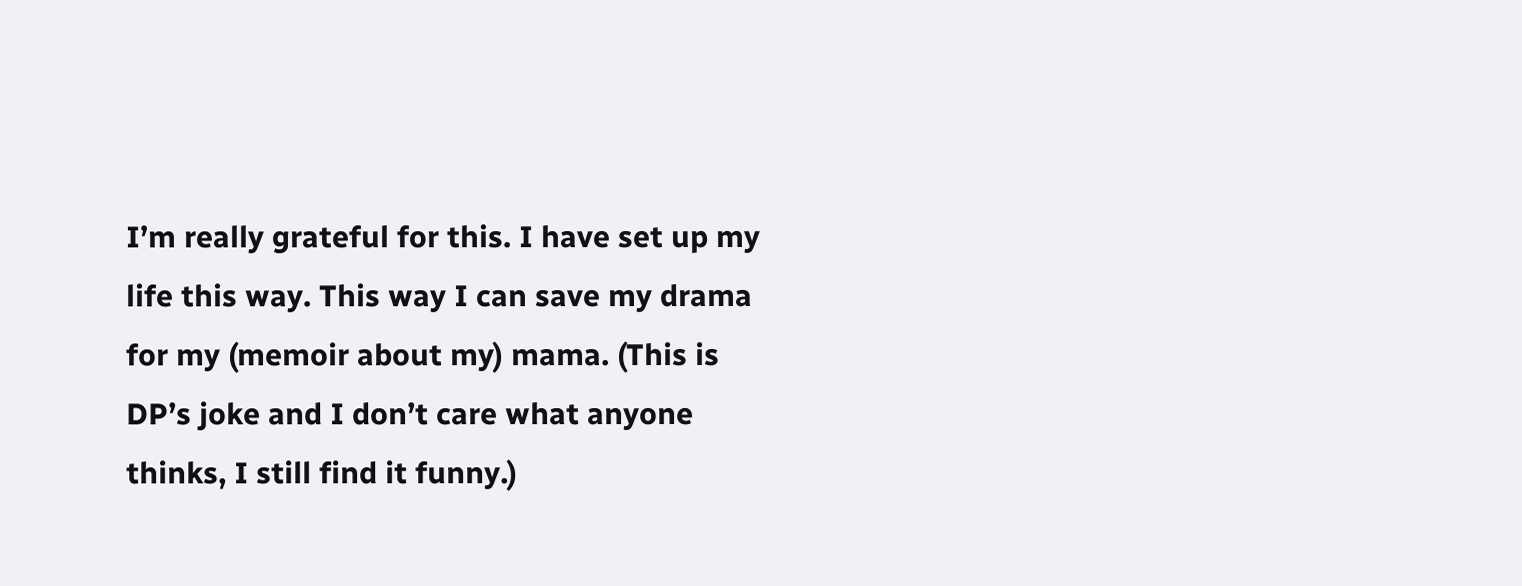I’m really grateful for this. I have set up my life this way. This way I can save my drama for my (memoir about my) mama. (This is DP’s joke and I don’t care what anyone thinks, I still find it funny.)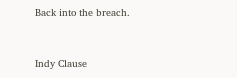Back into the breach.


Indy Clause